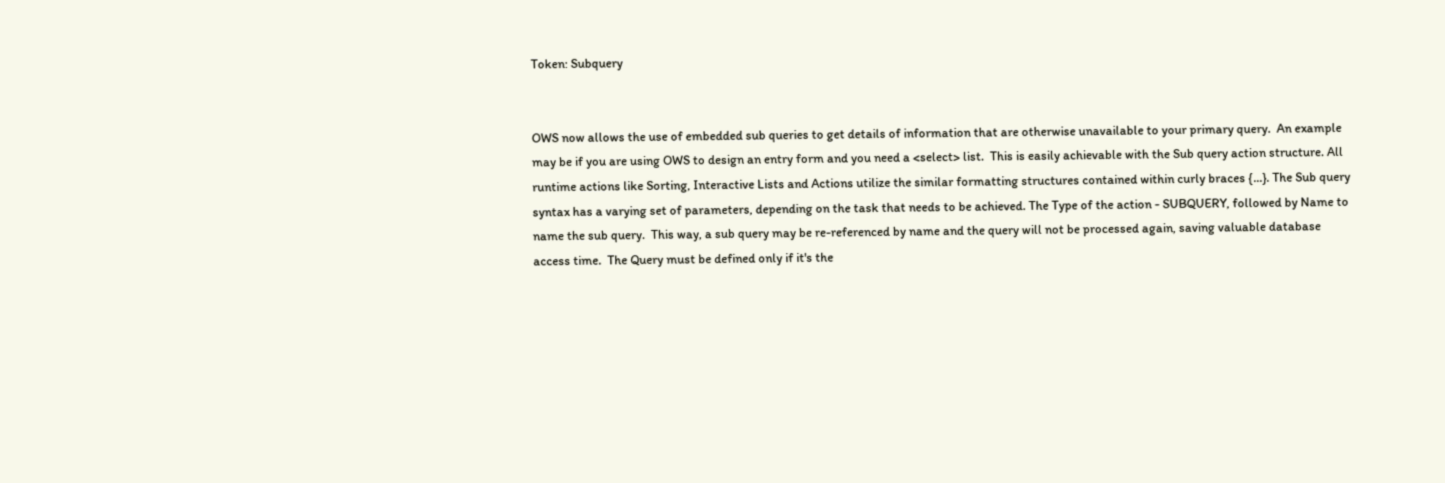Token: Subquery


OWS now allows the use of embedded sub queries to get details of information that are otherwise unavailable to your primary query.  An example may be if you are using OWS to design an entry form and you need a <select> list.  This is easily achievable with the Sub query action structure. All runtime actions like Sorting, Interactive Lists and Actions utilize the similar formatting structures contained within curly braces {...}. The Sub query syntax has a varying set of parameters, depending on the task that needs to be achieved. The Type of the action - SUBQUERY, followed by Name to name the sub query.  This way, a sub query may be re-referenced by name and the query will not be processed again, saving valuable database access time.  The Query must be defined only if it's the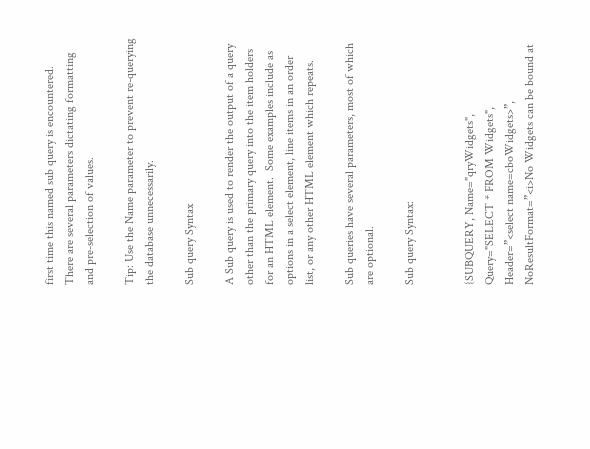first time this named sub query is encountered.  There are several parameters dictating formatting and pre-selection of values.

Tip: Use the Name parameter to prevent re-querying the database unnecessarily.

Sub query Syntax

A Sub query is used to render the output of a query other than the primary query into the item holders for an HTML element.  Some examples include as options in a select element, line items in an order list, or any other HTML element which repeats.

Sub queries have several parameters, most of which are optional.

Sub query Syntax:


{SUBQUERY, Name="qryWidgets", Query="SELECT * FROM Widgets",
Header=”<select name=cboWidgets>”,
NoResultFormat=”<i>No Widgets can be bound at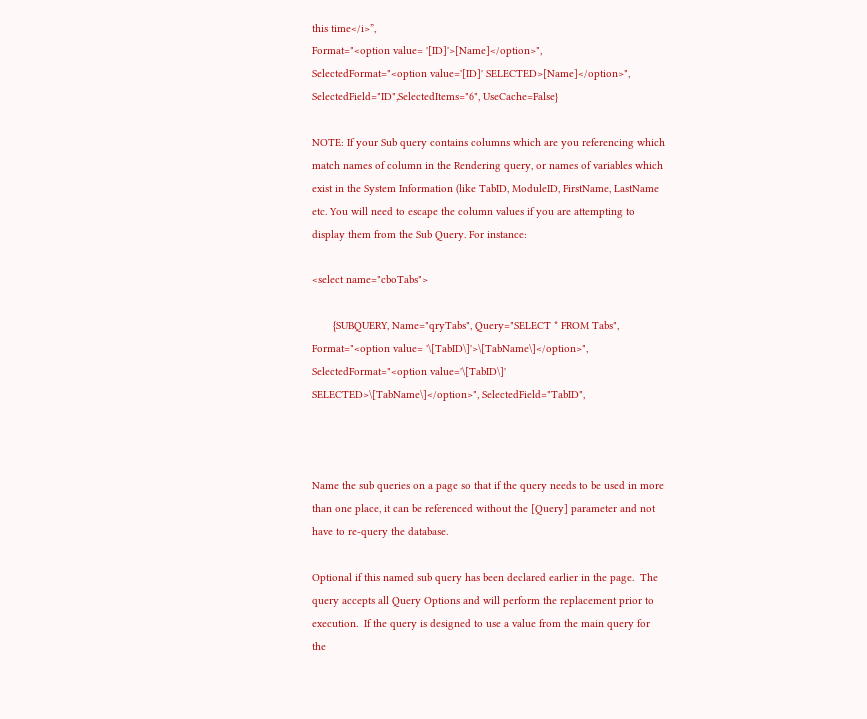this time</i>”,
Format="<option value= '[ID]'>[Name]</option>",
SelectedFormat="<option value='[ID]' SELECTED>[Name]</option>",
SelectedField="ID",SelectedItems="6", UseCache=False}

NOTE: If your Sub query contains columns which are you referencing which match names of column in the Rendering query, or names of variables which exist in the System Information (like TabID, ModuleID, FirstName, LastName etc. You will need to escape the column values if you are attempting to display them from the Sub Query. For instance:

<select name="cboTabs">

       {SUBQUERY, Name="qryTabs", Query="SELECT * FROM Tabs", Format="<option value= '\[TabID\]'>\[TabName\]</option>", SelectedFormat="<option value='\[TabID\]' SELECTED>\[TabName\]</option>", SelectedField="TabID",



Name the sub queries on a page so that if the query needs to be used in more than one place, it can be referenced without the [Query] parameter and not have to re-query the database.

Optional if this named sub query has been declared earlier in the page.  The query accepts all Query Options and will perform the replacement prior to execution.  If the query is designed to use a value from the main query for the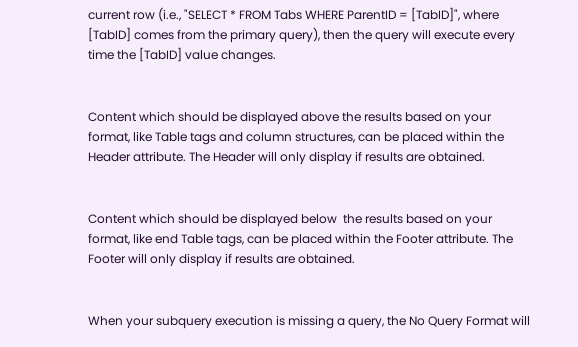current row (i.e., "SELECT * FROM Tabs WHERE ParentID = [TabID]", where [TabID] comes from the primary query), then the query will execute every time the [TabID] value changes.


Content which should be displayed above the results based on your format, like Table tags and column structures, can be placed within the Header attribute. The Header will only display if results are obtained.


Content which should be displayed below  the results based on your format, like end Table tags, can be placed within the Footer attribute. The Footer will only display if results are obtained.


When your subquery execution is missing a query, the No Query Format will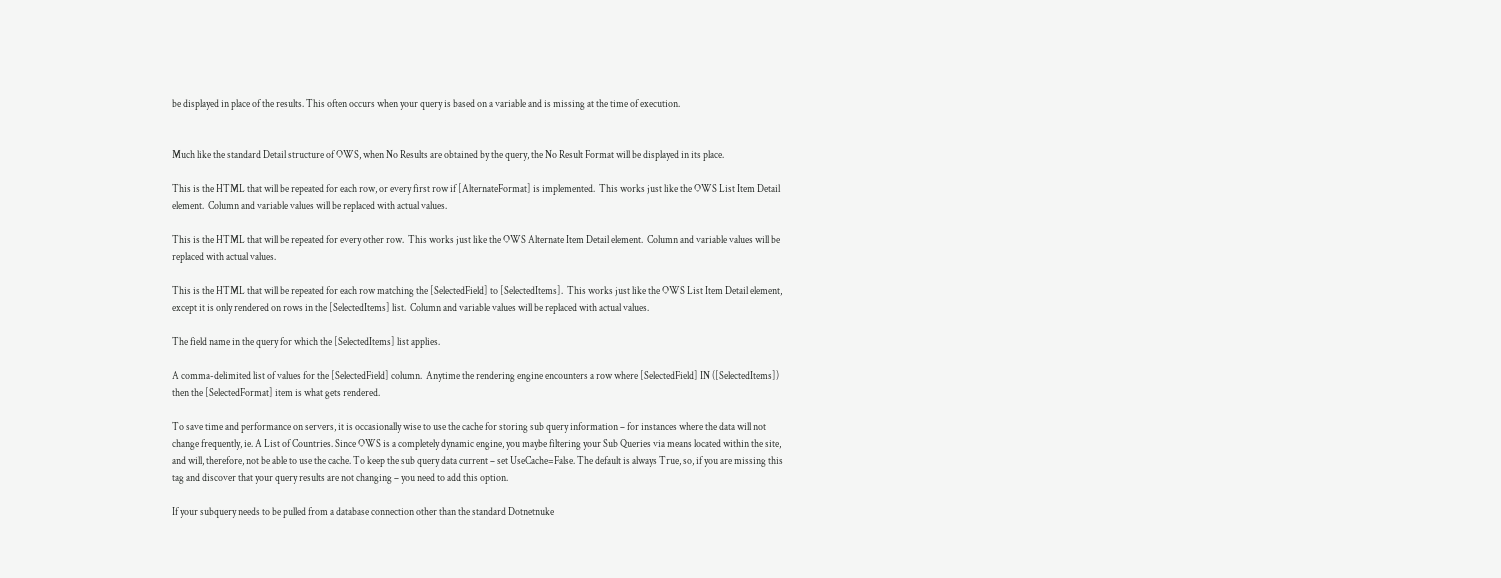be displayed in place of the results. This often occurs when your query is based on a variable and is missing at the time of execution.


Much like the standard Detail structure of OWS, when No Results are obtained by the query, the No Result Format will be displayed in its place.

This is the HTML that will be repeated for each row, or every first row if [AlternateFormat] is implemented.  This works just like the OWS List Item Detail element.  Column and variable values will be replaced with actual values.

This is the HTML that will be repeated for every other row.  This works just like the OWS Alternate Item Detail element.  Column and variable values will be replaced with actual values.

This is the HTML that will be repeated for each row matching the [SelectedField] to [SelectedItems].  This works just like the OWS List Item Detail element, except it is only rendered on rows in the [SelectedItems] list.  Column and variable values will be replaced with actual values.

The field name in the query for which the [SelectedItems] list applies.

A comma-delimited list of values for the [SelectedField] column.  Anytime the rendering engine encounters a row where [SelectedField] IN ([SelectedItems]) then the [SelectedFormat] item is what gets rendered.

To save time and performance on servers, it is occasionally wise to use the cache for storing sub query information – for instances where the data will not change frequently, ie. A List of Countries. Since OWS is a completely dynamic engine, you maybe filtering your Sub Queries via means located within the site, and will, therefore, not be able to use the cache. To keep the sub query data current – set UseCache=False. The default is always True, so, if you are missing this tag and discover that your query results are not changing – you need to add this option.

If your subquery needs to be pulled from a database connection other than the standard Dotnetnuke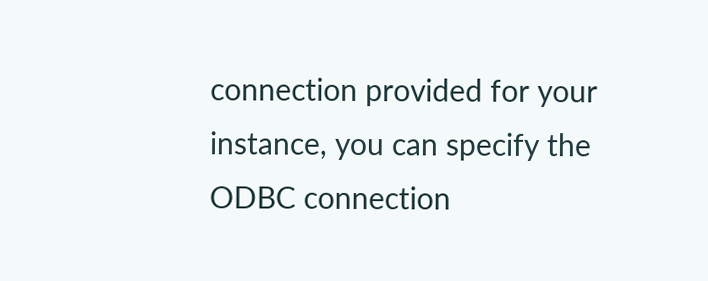connection provided for your instance, you can specify the ODBC connection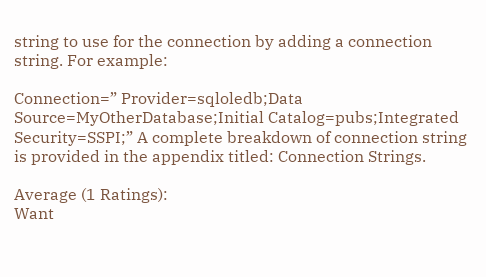string to use for the connection by adding a connection string. For example:

Connection=” Provider=sqloledb;Data Source=MyOtherDatabase;Initial Catalog=pubs;Integrated Security=SSPI;” A complete breakdown of connection string is provided in the appendix titled: Connection Strings.

Average (1 Ratings):
Want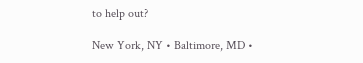to help out?

New York, NY • Baltimore, MD •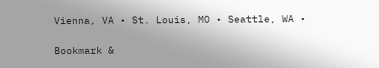Vienna, VA • St. Louis, MO • Seattle, WA •

Bookmark &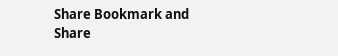Share Bookmark and Share